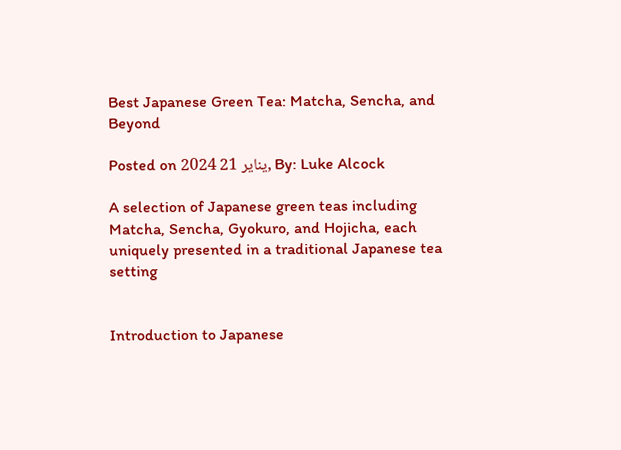Best Japanese Green Tea: Matcha, Sencha, and Beyond

Posted on يناير 21 2024, By: Luke Alcock

A selection of Japanese green teas including Matcha, Sencha, Gyokuro, and Hojicha, each uniquely presented in a traditional Japanese tea setting


Introduction to Japanese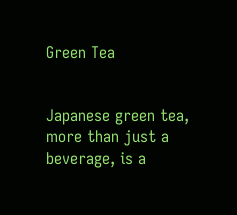Green Tea


Japanese green tea, more than just a beverage, is a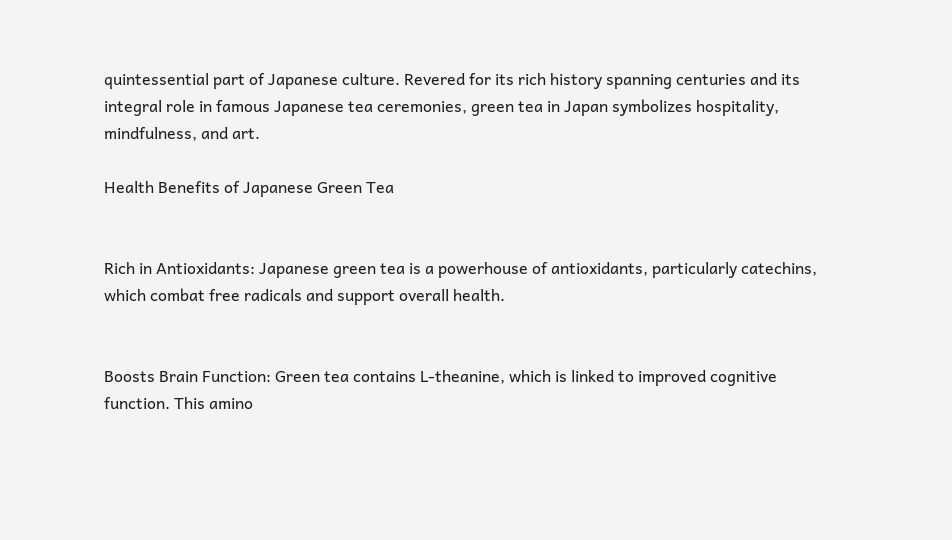quintessential part of Japanese culture. Revered for its rich history spanning centuries and its integral role in famous Japanese tea ceremonies, green tea in Japan symbolizes hospitality, mindfulness, and art.

Health Benefits of Japanese Green Tea


Rich in Antioxidants: Japanese green tea is a powerhouse of antioxidants, particularly catechins, which combat free radicals and support overall health.


Boosts Brain Function: Green tea contains L-theanine, which is linked to improved cognitive function. This amino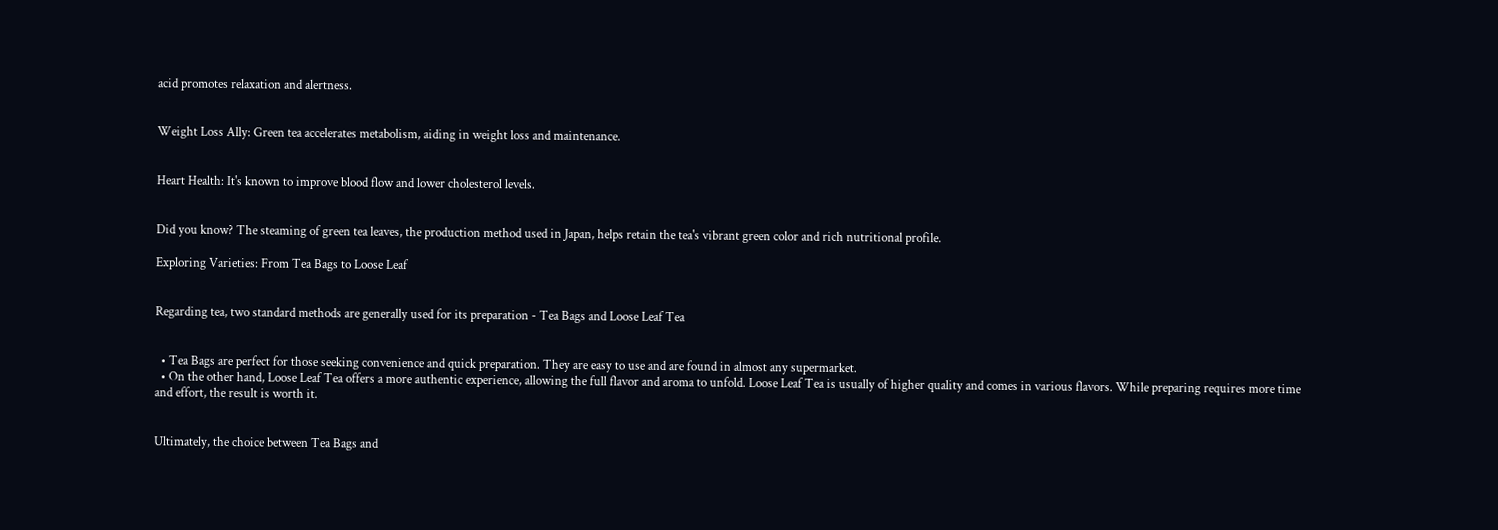acid promotes relaxation and alertness.


Weight Loss Ally: Green tea accelerates metabolism, aiding in weight loss and maintenance.


Heart Health: It's known to improve blood flow and lower cholesterol levels.


Did you know? The steaming of green tea leaves, the production method used in Japan, helps retain the tea's vibrant green color and rich nutritional profile.

Exploring Varieties: From Tea Bags to Loose Leaf


Regarding tea, two standard methods are generally used for its preparation - Tea Bags and Loose Leaf Tea


  • Tea Bags are perfect for those seeking convenience and quick preparation. They are easy to use and are found in almost any supermarket.
  • On the other hand, Loose Leaf Tea offers a more authentic experience, allowing the full flavor and aroma to unfold. Loose Leaf Tea is usually of higher quality and comes in various flavors. While preparing requires more time and effort, the result is worth it.


Ultimately, the choice between Tea Bags and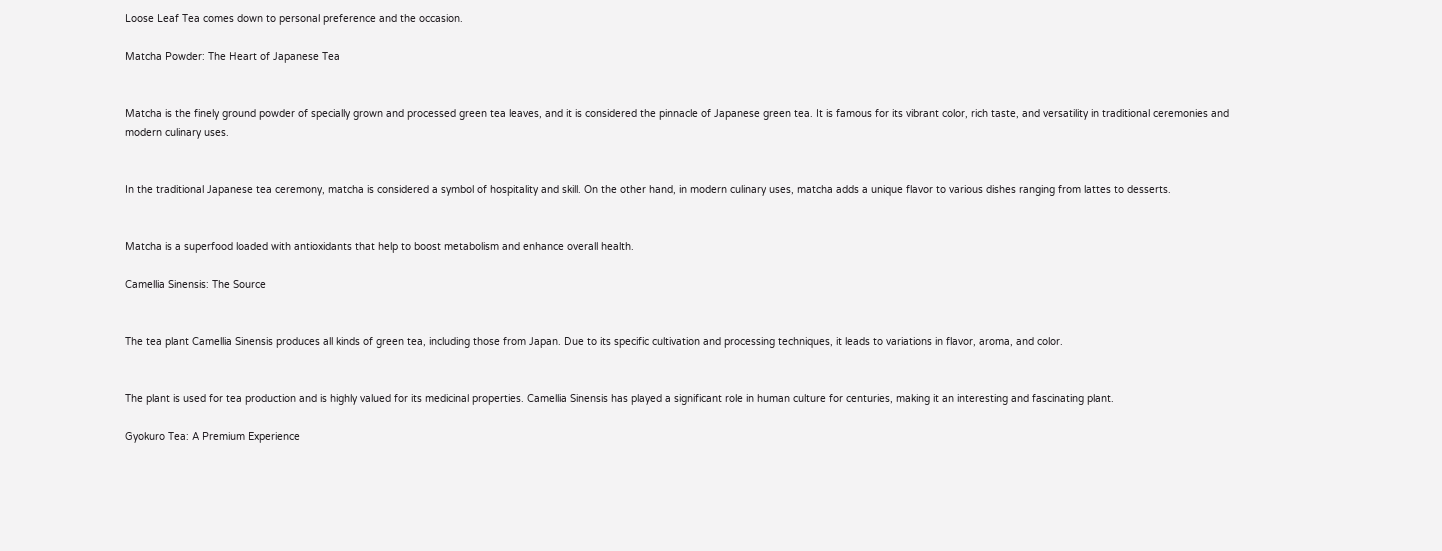Loose Leaf Tea comes down to personal preference and the occasion.

Matcha Powder: The Heart of Japanese Tea


Matcha is the finely ground powder of specially grown and processed green tea leaves, and it is considered the pinnacle of Japanese green tea. It is famous for its vibrant color, rich taste, and versatility in traditional ceremonies and modern culinary uses.


In the traditional Japanese tea ceremony, matcha is considered a symbol of hospitality and skill. On the other hand, in modern culinary uses, matcha adds a unique flavor to various dishes ranging from lattes to desserts.


Matcha is a superfood loaded with antioxidants that help to boost metabolism and enhance overall health.

Camellia Sinensis: The Source


The tea plant Camellia Sinensis produces all kinds of green tea, including those from Japan. Due to its specific cultivation and processing techniques, it leads to variations in flavor, aroma, and color.


The plant is used for tea production and is highly valued for its medicinal properties. Camellia Sinensis has played a significant role in human culture for centuries, making it an interesting and fascinating plant.

Gyokuro Tea: A Premium Experience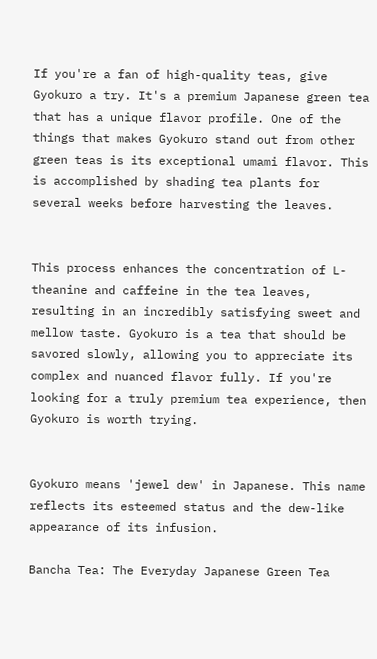If you're a fan of high-quality teas, give Gyokuro a try. It's a premium Japanese green tea that has a unique flavor profile. One of the things that makes Gyokuro stand out from other green teas is its exceptional umami flavor. This is accomplished by shading tea plants for several weeks before harvesting the leaves.


This process enhances the concentration of L-theanine and caffeine in the tea leaves, resulting in an incredibly satisfying sweet and mellow taste. Gyokuro is a tea that should be savored slowly, allowing you to appreciate its complex and nuanced flavor fully. If you're looking for a truly premium tea experience, then Gyokuro is worth trying.


Gyokuro means 'jewel dew' in Japanese. This name reflects its esteemed status and the dew-like appearance of its infusion.

Bancha Tea: The Everyday Japanese Green Tea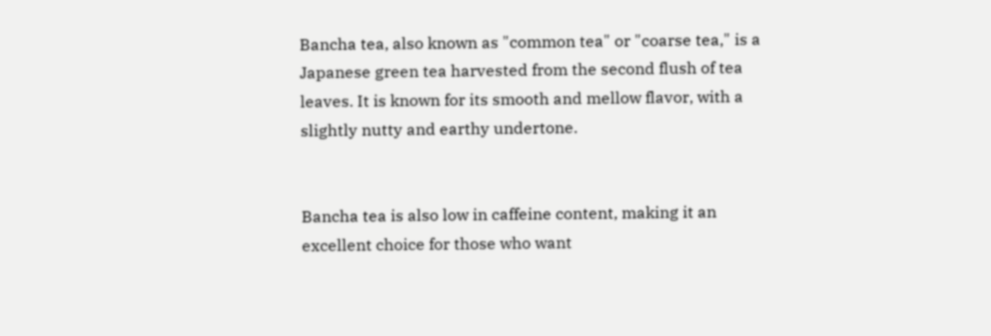Bancha tea, also known as "common tea" or "coarse tea," is a Japanese green tea harvested from the second flush of tea leaves. It is known for its smooth and mellow flavor, with a slightly nutty and earthy undertone.


Bancha tea is also low in caffeine content, making it an excellent choice for those who want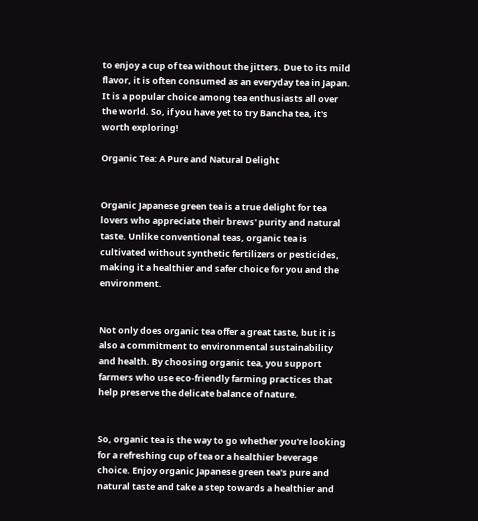to enjoy a cup of tea without the jitters. Due to its mild flavor, it is often consumed as an everyday tea in Japan. It is a popular choice among tea enthusiasts all over the world. So, if you have yet to try Bancha tea, it's worth exploring!

Organic Tea: A Pure and Natural Delight


Organic Japanese green tea is a true delight for tea lovers who appreciate their brews' purity and natural taste. Unlike conventional teas, organic tea is cultivated without synthetic fertilizers or pesticides, making it a healthier and safer choice for you and the environment.


Not only does organic tea offer a great taste, but it is also a commitment to environmental sustainability and health. By choosing organic tea, you support farmers who use eco-friendly farming practices that help preserve the delicate balance of nature.


So, organic tea is the way to go whether you're looking for a refreshing cup of tea or a healthier beverage choice. Enjoy organic Japanese green tea's pure and natural taste and take a step towards a healthier and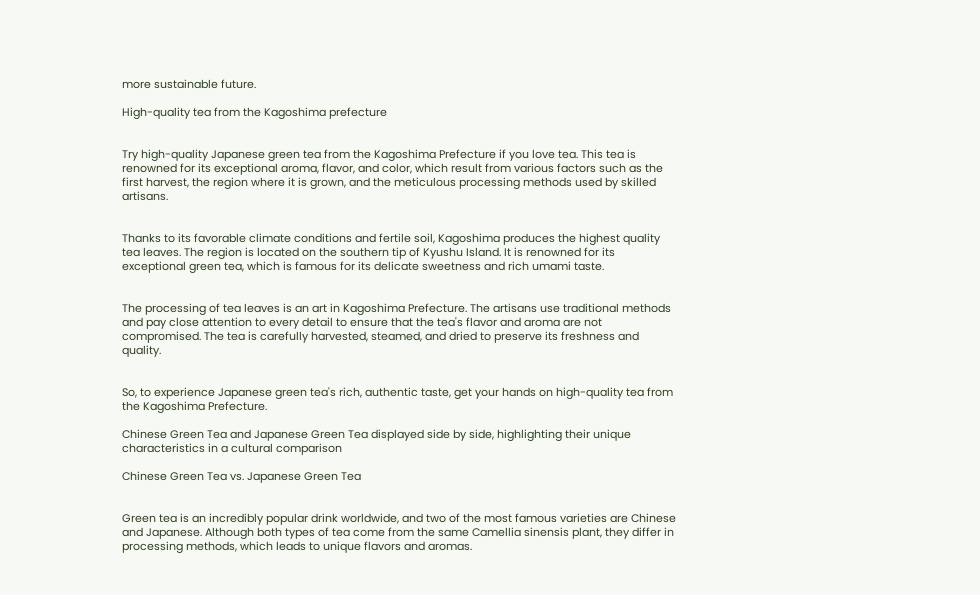more sustainable future.

High-quality tea from the Kagoshima prefecture


Try high-quality Japanese green tea from the Kagoshima Prefecture if you love tea. This tea is renowned for its exceptional aroma, flavor, and color, which result from various factors such as the first harvest, the region where it is grown, and the meticulous processing methods used by skilled artisans.


Thanks to its favorable climate conditions and fertile soil, Kagoshima produces the highest quality tea leaves. The region is located on the southern tip of Kyushu Island. It is renowned for its exceptional green tea, which is famous for its delicate sweetness and rich umami taste.


The processing of tea leaves is an art in Kagoshima Prefecture. The artisans use traditional methods and pay close attention to every detail to ensure that the tea's flavor and aroma are not compromised. The tea is carefully harvested, steamed, and dried to preserve its freshness and quality.


So, to experience Japanese green tea's rich, authentic taste, get your hands on high-quality tea from the Kagoshima Prefecture.

Chinese Green Tea and Japanese Green Tea displayed side by side, highlighting their unique characteristics in a cultural comparison

Chinese Green Tea vs. Japanese Green Tea


Green tea is an incredibly popular drink worldwide, and two of the most famous varieties are Chinese and Japanese. Although both types of tea come from the same Camellia sinensis plant, they differ in processing methods, which leads to unique flavors and aromas.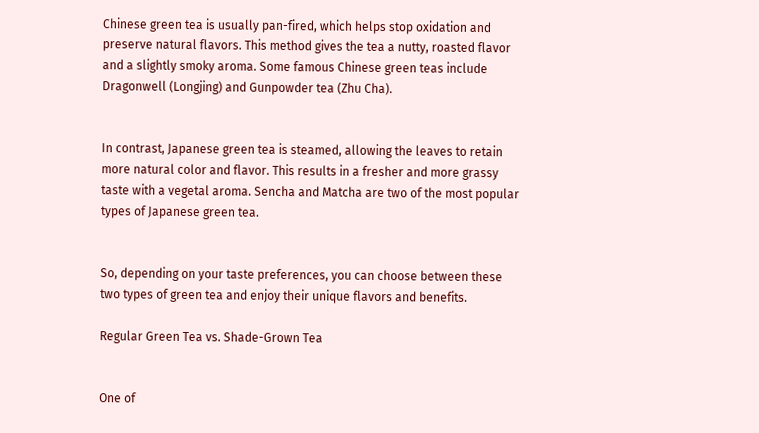Chinese green tea is usually pan-fired, which helps stop oxidation and preserve natural flavors. This method gives the tea a nutty, roasted flavor and a slightly smoky aroma. Some famous Chinese green teas include Dragonwell (Longjing) and Gunpowder tea (Zhu Cha).


In contrast, Japanese green tea is steamed, allowing the leaves to retain more natural color and flavor. This results in a fresher and more grassy taste with a vegetal aroma. Sencha and Matcha are two of the most popular types of Japanese green tea.


So, depending on your taste preferences, you can choose between these two types of green tea and enjoy their unique flavors and benefits.

Regular Green Tea vs. Shade-Grown Tea


One of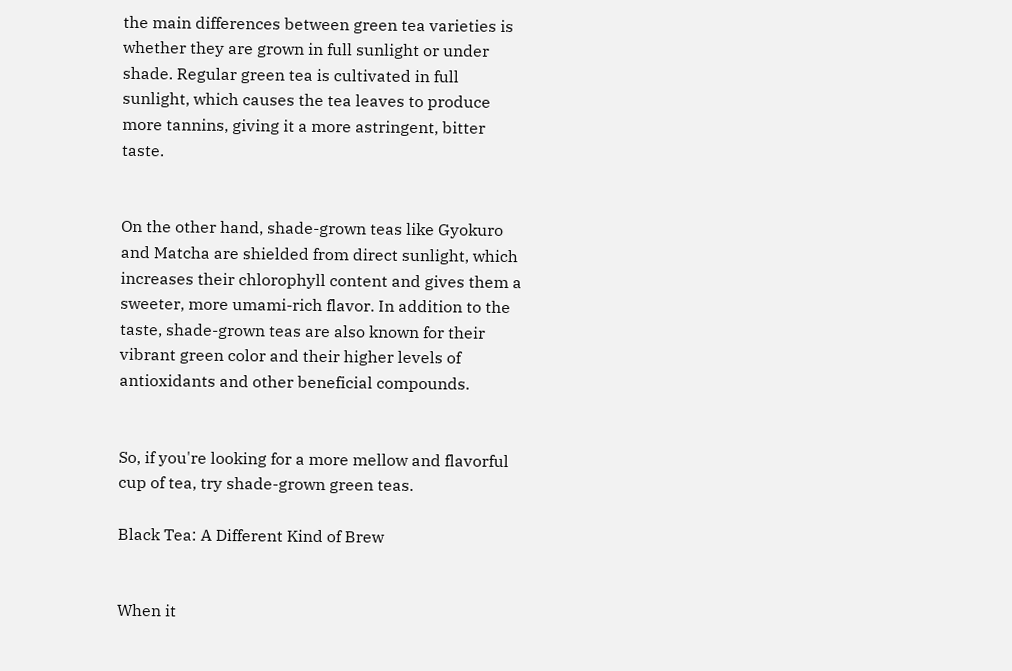the main differences between green tea varieties is whether they are grown in full sunlight or under shade. Regular green tea is cultivated in full sunlight, which causes the tea leaves to produce more tannins, giving it a more astringent, bitter taste.


On the other hand, shade-grown teas like Gyokuro and Matcha are shielded from direct sunlight, which increases their chlorophyll content and gives them a sweeter, more umami-rich flavor. In addition to the taste, shade-grown teas are also known for their vibrant green color and their higher levels of antioxidants and other beneficial compounds.


So, if you're looking for a more mellow and flavorful cup of tea, try shade-grown green teas.

Black Tea: A Different Kind of Brew


When it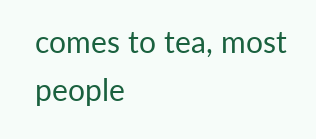comes to tea, most people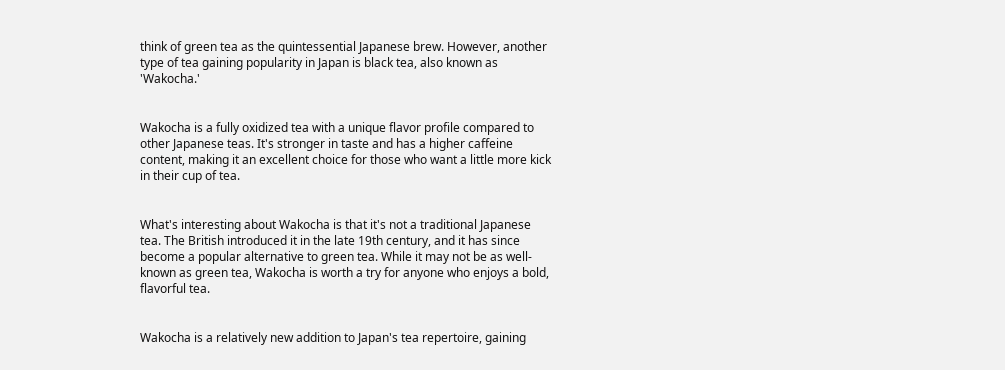think of green tea as the quintessential Japanese brew. However, another type of tea gaining popularity in Japan is black tea, also known as 'Wakocha.'


Wakocha is a fully oxidized tea with a unique flavor profile compared to other Japanese teas. It's stronger in taste and has a higher caffeine content, making it an excellent choice for those who want a little more kick in their cup of tea.


What's interesting about Wakocha is that it's not a traditional Japanese tea. The British introduced it in the late 19th century, and it has since become a popular alternative to green tea. While it may not be as well-known as green tea, Wakocha is worth a try for anyone who enjoys a bold, flavorful tea.


Wakocha is a relatively new addition to Japan's tea repertoire, gaining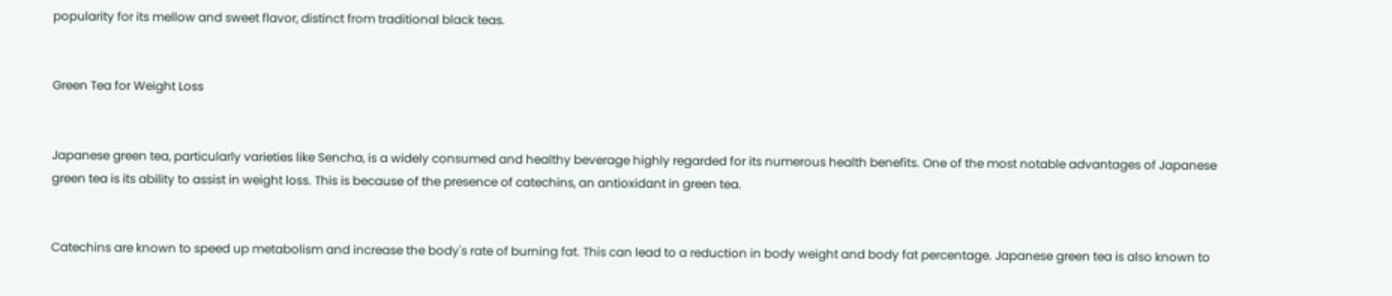popularity for its mellow and sweet flavor, distinct from traditional black teas.


Green Tea for Weight Loss


Japanese green tea, particularly varieties like Sencha, is a widely consumed and healthy beverage highly regarded for its numerous health benefits. One of the most notable advantages of Japanese green tea is its ability to assist in weight loss. This is because of the presence of catechins, an antioxidant in green tea.


Catechins are known to speed up metabolism and increase the body's rate of burning fat. This can lead to a reduction in body weight and body fat percentage. Japanese green tea is also known to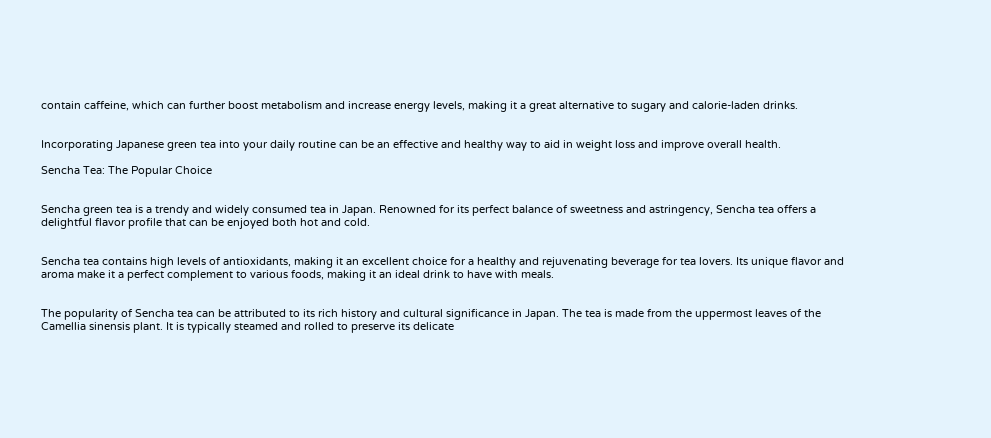contain caffeine, which can further boost metabolism and increase energy levels, making it a great alternative to sugary and calorie-laden drinks.


Incorporating Japanese green tea into your daily routine can be an effective and healthy way to aid in weight loss and improve overall health.

Sencha Tea: The Popular Choice


Sencha green tea is a trendy and widely consumed tea in Japan. Renowned for its perfect balance of sweetness and astringency, Sencha tea offers a delightful flavor profile that can be enjoyed both hot and cold.


Sencha tea contains high levels of antioxidants, making it an excellent choice for a healthy and rejuvenating beverage for tea lovers. Its unique flavor and aroma make it a perfect complement to various foods, making it an ideal drink to have with meals.


The popularity of Sencha tea can be attributed to its rich history and cultural significance in Japan. The tea is made from the uppermost leaves of the Camellia sinensis plant. It is typically steamed and rolled to preserve its delicate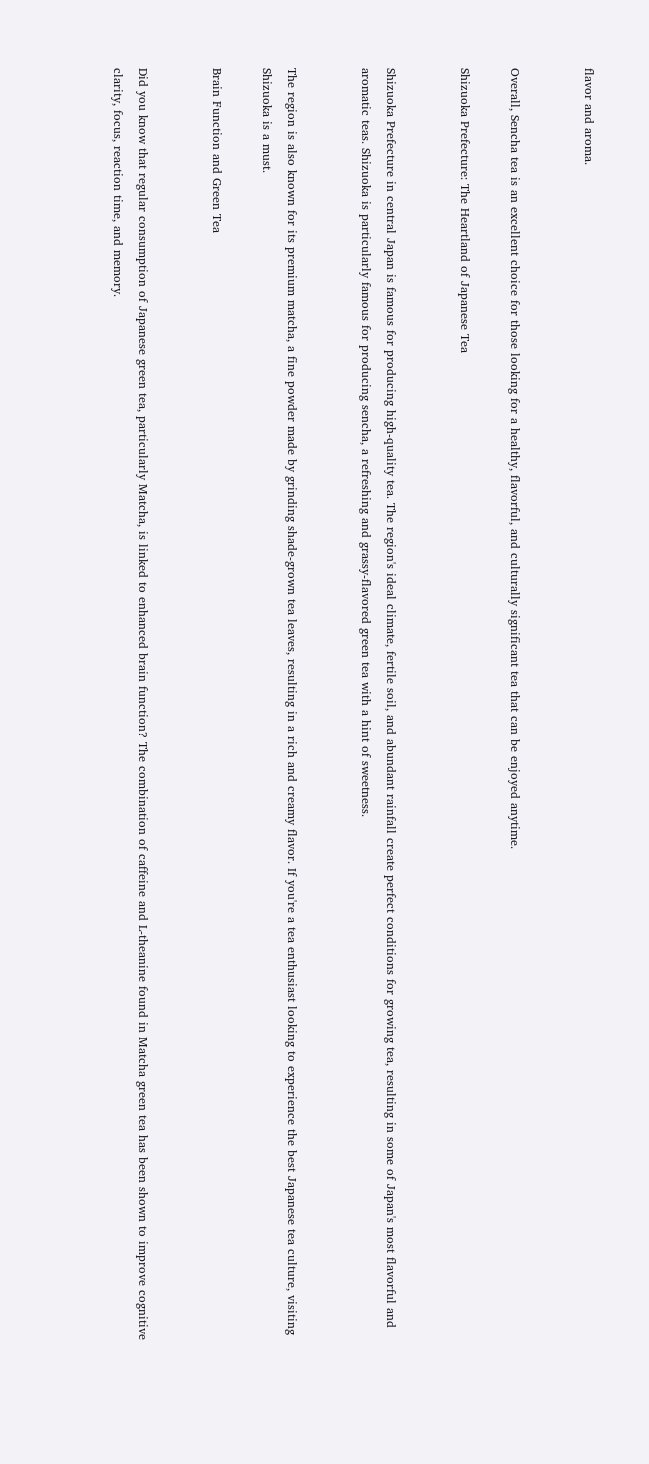flavor and aroma.


Overall, Sencha tea is an excellent choice for those looking for a healthy, flavorful, and culturally significant tea that can be enjoyed anytime.

Shizuoka Prefecture: The Heartland of Japanese Tea


Shizuoka Prefecture in central Japan is famous for producing high-quality tea. The region's ideal climate, fertile soil, and abundant rainfall create perfect conditions for growing tea, resulting in some of Japan's most flavorful and aromatic teas. Shizuoka is particularly famous for producing sencha, a refreshing and grassy-flavored green tea with a hint of sweetness.


The region is also known for its premium matcha, a fine powder made by grinding shade-grown tea leaves, resulting in a rich and creamy flavor. If you're a tea enthusiast looking to experience the best Japanese tea culture, visiting Shizuoka is a must.

Brain Function and Green Tea


Did you know that regular consumption of Japanese green tea, particularly Matcha, is linked to enhanced brain function? The combination of caffeine and L-theanine found in Matcha green tea has been shown to improve cognitive clarity, focus, reaction time, and memory.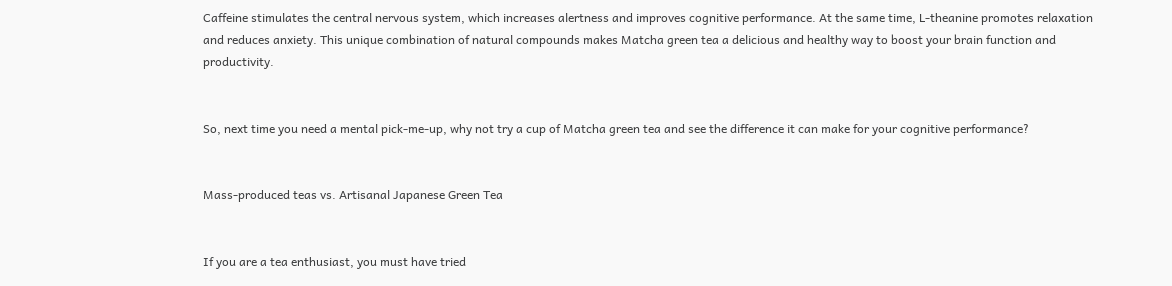Caffeine stimulates the central nervous system, which increases alertness and improves cognitive performance. At the same time, L-theanine promotes relaxation and reduces anxiety. This unique combination of natural compounds makes Matcha green tea a delicious and healthy way to boost your brain function and productivity.


So, next time you need a mental pick-me-up, why not try a cup of Matcha green tea and see the difference it can make for your cognitive performance?


Mass-produced teas vs. Artisanal Japanese Green Tea


If you are a tea enthusiast, you must have tried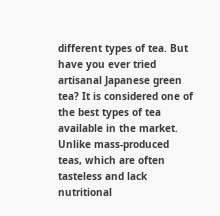different types of tea. But have you ever tried artisanal Japanese green tea? It is considered one of the best types of tea available in the market. Unlike mass-produced teas, which are often tasteless and lack nutritional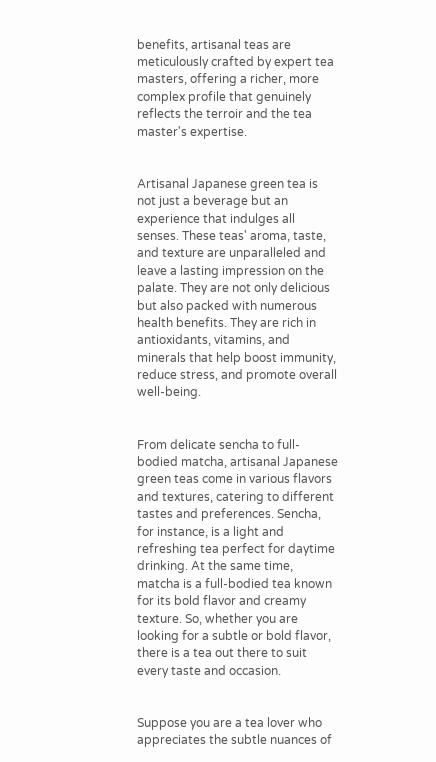benefits, artisanal teas are meticulously crafted by expert tea masters, offering a richer, more complex profile that genuinely reflects the terroir and the tea master's expertise.


Artisanal Japanese green tea is not just a beverage but an experience that indulges all senses. These teas' aroma, taste, and texture are unparalleled and leave a lasting impression on the palate. They are not only delicious but also packed with numerous health benefits. They are rich in antioxidants, vitamins, and minerals that help boost immunity, reduce stress, and promote overall well-being.


From delicate sencha to full-bodied matcha, artisanal Japanese green teas come in various flavors and textures, catering to different tastes and preferences. Sencha, for instance, is a light and refreshing tea perfect for daytime drinking. At the same time, matcha is a full-bodied tea known for its bold flavor and creamy texture. So, whether you are looking for a subtle or bold flavor, there is a tea out there to suit every taste and occasion.


Suppose you are a tea lover who appreciates the subtle nuances of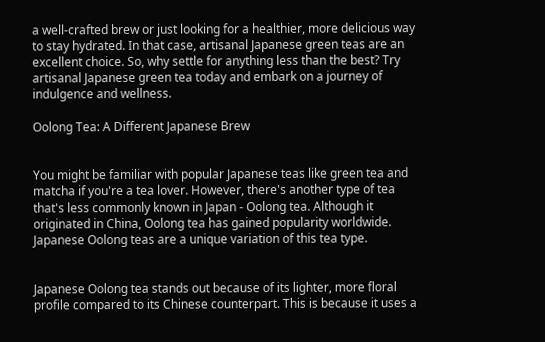a well-crafted brew or just looking for a healthier, more delicious way to stay hydrated. In that case, artisanal Japanese green teas are an excellent choice. So, why settle for anything less than the best? Try artisanal Japanese green tea today and embark on a journey of indulgence and wellness.

Oolong Tea: A Different Japanese Brew


You might be familiar with popular Japanese teas like green tea and matcha if you're a tea lover. However, there's another type of tea that's less commonly known in Japan - Oolong tea. Although it originated in China, Oolong tea has gained popularity worldwide. Japanese Oolong teas are a unique variation of this tea type.


Japanese Oolong tea stands out because of its lighter, more floral profile compared to its Chinese counterpart. This is because it uses a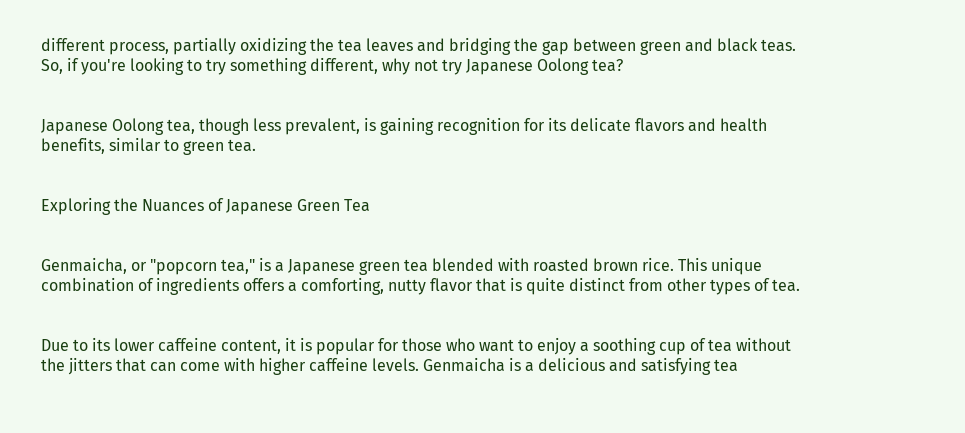different process, partially oxidizing the tea leaves and bridging the gap between green and black teas. So, if you're looking to try something different, why not try Japanese Oolong tea?


Japanese Oolong tea, though less prevalent, is gaining recognition for its delicate flavors and health benefits, similar to green tea.


Exploring the Nuances of Japanese Green Tea


Genmaicha, or "popcorn tea," is a Japanese green tea blended with roasted brown rice. This unique combination of ingredients offers a comforting, nutty flavor that is quite distinct from other types of tea.


Due to its lower caffeine content, it is popular for those who want to enjoy a soothing cup of tea without the jitters that can come with higher caffeine levels. Genmaicha is a delicious and satisfying tea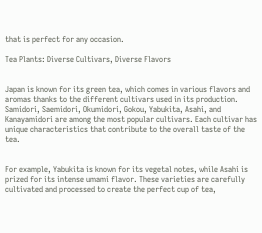that is perfect for any occasion.

Tea Plants: Diverse Cultivars, Diverse Flavors


Japan is known for its green tea, which comes in various flavors and aromas thanks to the different cultivars used in its production. Samidori, Saemidori, Okumidori, Gokou, Yabukita, Asahi, and Kanayamidori are among the most popular cultivars. Each cultivar has unique characteristics that contribute to the overall taste of the tea.


For example, Yabukita is known for its vegetal notes, while Asahi is prized for its intense umami flavor. These varieties are carefully cultivated and processed to create the perfect cup of tea,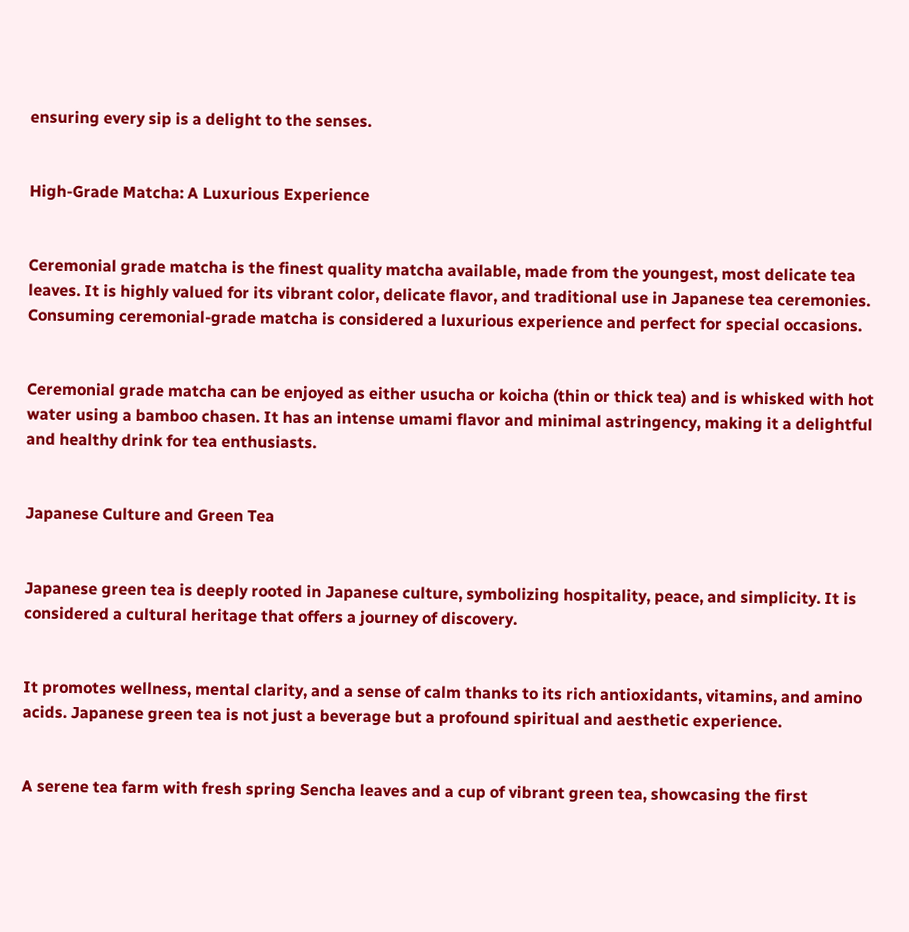ensuring every sip is a delight to the senses.


High-Grade Matcha: A Luxurious Experience


Ceremonial grade matcha is the finest quality matcha available, made from the youngest, most delicate tea leaves. It is highly valued for its vibrant color, delicate flavor, and traditional use in Japanese tea ceremonies. Consuming ceremonial-grade matcha is considered a luxurious experience and perfect for special occasions.


Ceremonial grade matcha can be enjoyed as either usucha or koicha (thin or thick tea) and is whisked with hot water using a bamboo chasen. It has an intense umami flavor and minimal astringency, making it a delightful and healthy drink for tea enthusiasts.


Japanese Culture and Green Tea


Japanese green tea is deeply rooted in Japanese culture, symbolizing hospitality, peace, and simplicity. It is considered a cultural heritage that offers a journey of discovery.


It promotes wellness, mental clarity, and a sense of calm thanks to its rich antioxidants, vitamins, and amino acids. Japanese green tea is not just a beverage but a profound spiritual and aesthetic experience.


A serene tea farm with fresh spring Sencha leaves and a cup of vibrant green tea, showcasing the first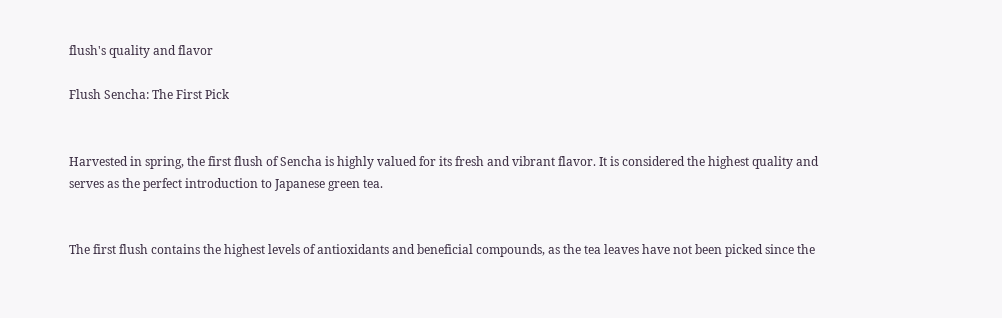flush's quality and flavor

Flush Sencha: The First Pick


Harvested in spring, the first flush of Sencha is highly valued for its fresh and vibrant flavor. It is considered the highest quality and serves as the perfect introduction to Japanese green tea.


The first flush contains the highest levels of antioxidants and beneficial compounds, as the tea leaves have not been picked since the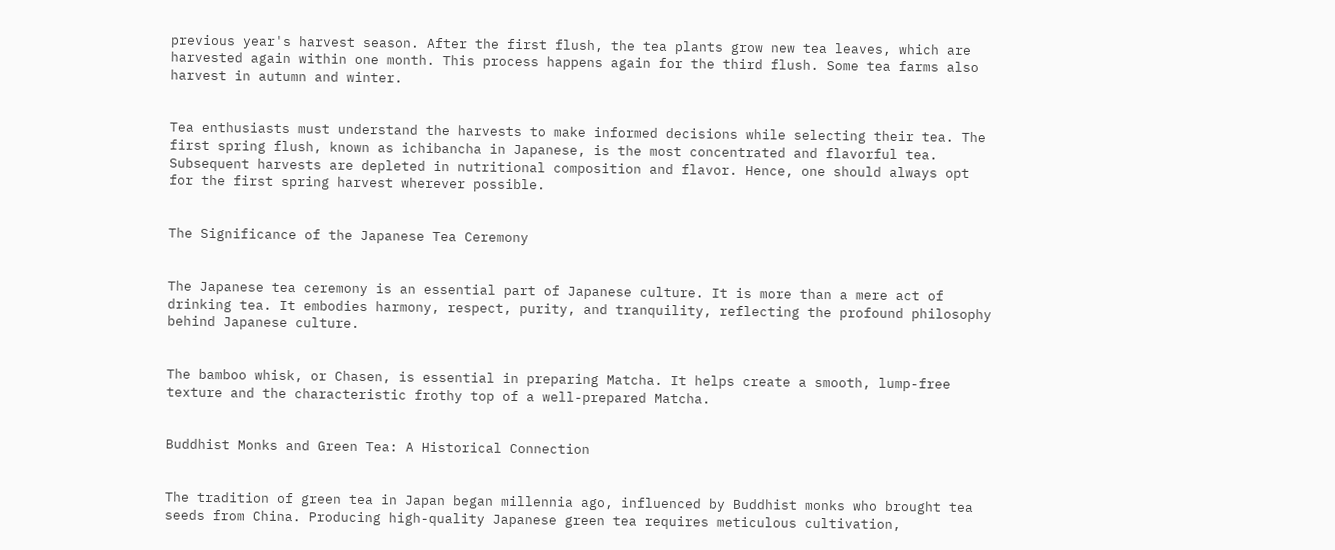previous year's harvest season. After the first flush, the tea plants grow new tea leaves, which are harvested again within one month. This process happens again for the third flush. Some tea farms also harvest in autumn and winter.


Tea enthusiasts must understand the harvests to make informed decisions while selecting their tea. The first spring flush, known as ichibancha in Japanese, is the most concentrated and flavorful tea. Subsequent harvests are depleted in nutritional composition and flavor. Hence, one should always opt for the first spring harvest wherever possible.


The Significance of the Japanese Tea Ceremony


The Japanese tea ceremony is an essential part of Japanese culture. It is more than a mere act of drinking tea. It embodies harmony, respect, purity, and tranquility, reflecting the profound philosophy behind Japanese culture.


The bamboo whisk, or Chasen, is essential in preparing Matcha. It helps create a smooth, lump-free texture and the characteristic frothy top of a well-prepared Matcha.


Buddhist Monks and Green Tea: A Historical Connection


The tradition of green tea in Japan began millennia ago, influenced by Buddhist monks who brought tea seeds from China. Producing high-quality Japanese green tea requires meticulous cultivation,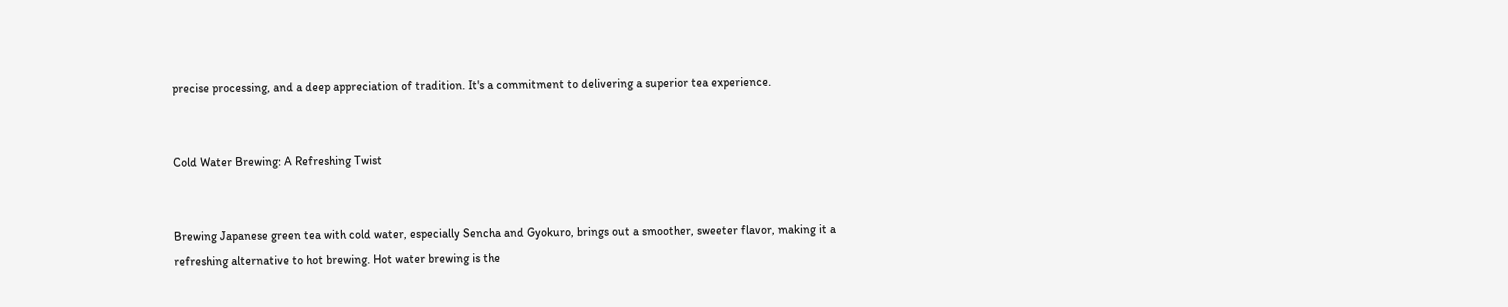precise processing, and a deep appreciation of tradition. It's a commitment to delivering a superior tea experience.


Cold Water Brewing: A Refreshing Twist


Brewing Japanese green tea with cold water, especially Sencha and Gyokuro, brings out a smoother, sweeter flavor, making it a refreshing alternative to hot brewing. Hot water brewing is the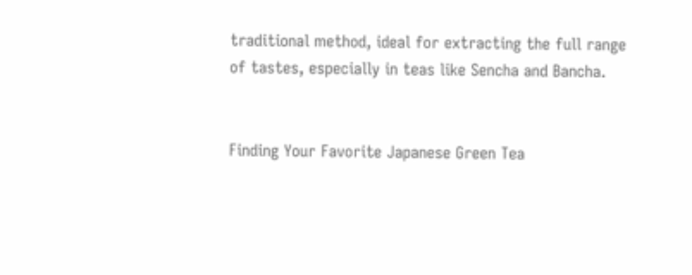traditional method, ideal for extracting the full range of tastes, especially in teas like Sencha and Bancha.


Finding Your Favorite Japanese Green Tea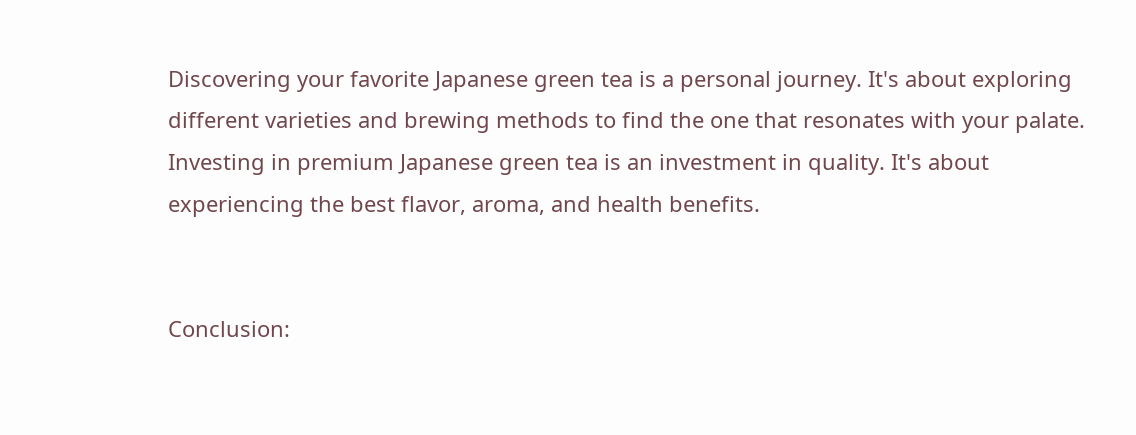Discovering your favorite Japanese green tea is a personal journey. It's about exploring different varieties and brewing methods to find the one that resonates with your palate. Investing in premium Japanese green tea is an investment in quality. It's about experiencing the best flavor, aroma, and health benefits.


Conclusion: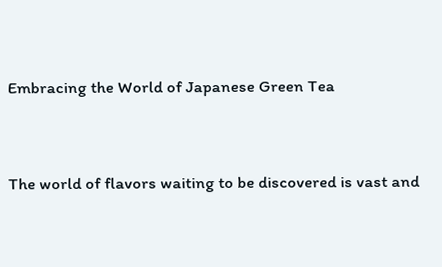Embracing the World of Japanese Green Tea


The world of flavors waiting to be discovered is vast and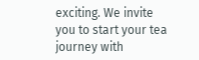exciting. We invite you to start your tea journey with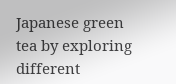Japanese green tea by exploring different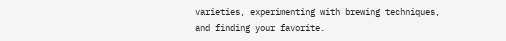varieties, experimenting with brewing techniques, and finding your favorite.